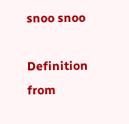snoo snoo

Definition from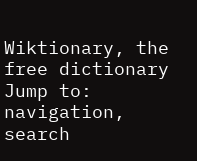Wiktionary, the free dictionary
Jump to: navigation, search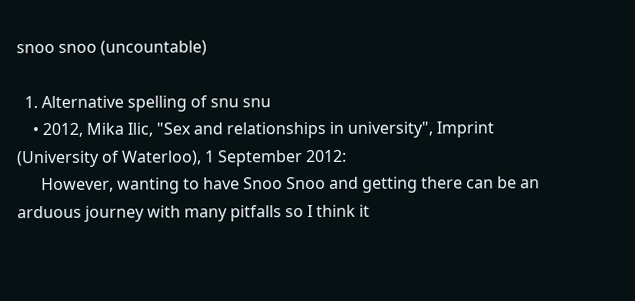snoo snoo (uncountable)

  1. Alternative spelling of snu snu
    • 2012, Mika Ilic, "Sex and relationships in university", Imprint (University of Waterloo), 1 September 2012:
      However, wanting to have Snoo Snoo and getting there can be an arduous journey with many pitfalls so I think it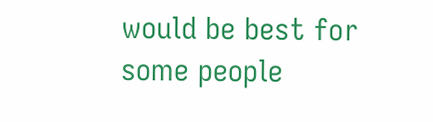would be best for some people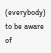(everybody) to be aware of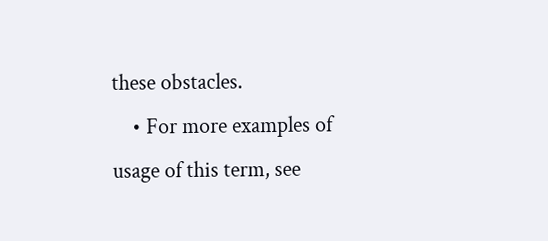these obstacles.
    • For more examples of usage of this term, see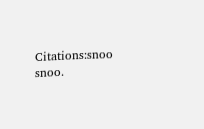Citations:snoo snoo.